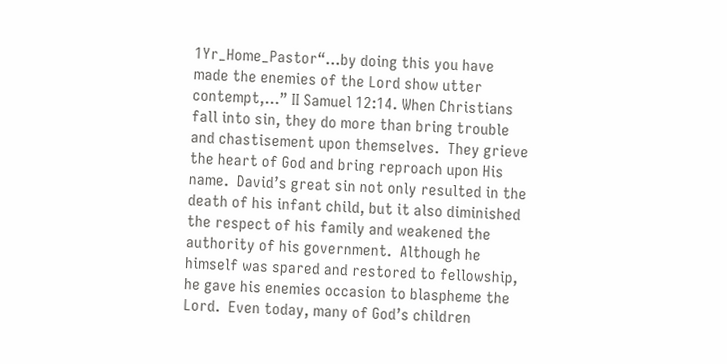1Yr_Home_Pastor“…by doing this you have made the enemies of the Lord show utter contempt,…” II Samuel 12:14. When Christians fall into sin, they do more than bring trouble and chastisement upon themselves.  They grieve the heart of God and bring reproach upon His name.  David’s great sin not only resulted in the death of his infant child, but it also diminished the respect of his family and weakened the authority of his government.  Although he himself was spared and restored to fellowship, he gave his enemies occasion to blaspheme the Lord.  Even today, many of God’s children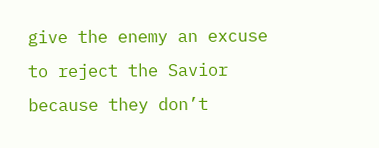give the enemy an excuse to reject the Savior because they don’t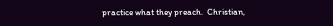practice what they preach.  Christian,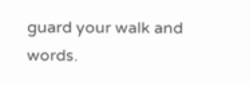guard your walk and words.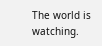The world is watching.